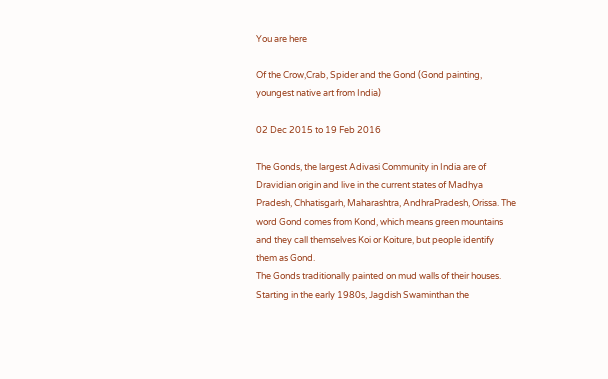You are here

Of the Crow,Crab, Spider and the Gond (Gond painting, youngest native art from India)

02 Dec 2015 to 19 Feb 2016

The Gonds, the largest Adivasi Community in India are of Dravidian origin and live in the current states of Madhya Pradesh, Chhatisgarh, Maharashtra, AndhraPradesh, Orissa. The word Gond comes from Kond, which means green mountains and they call themselves Koi or Koiture, but people identify them as Gond.
The Gonds traditionally painted on mud walls of their houses. Starting in the early 1980s, Jagdish Swaminthan the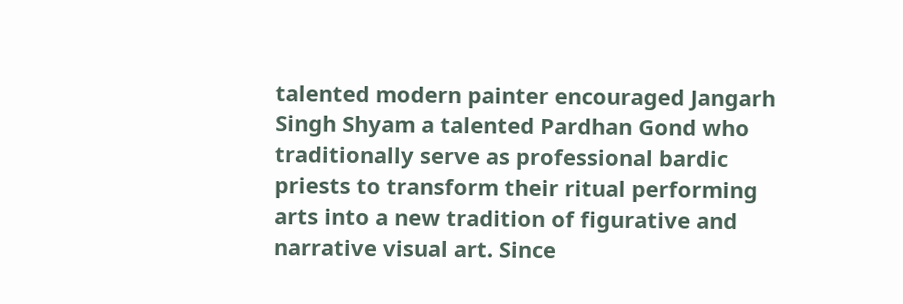talented modern painter encouraged Jangarh Singh Shyam a talented Pardhan Gond who traditionally serve as professional bardic priests to transform their ritual performing arts into a new tradition of figurative and narrative visual art. Since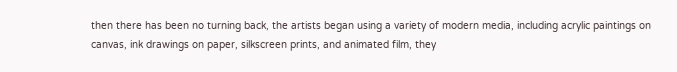then there has been no turning back, the artists began using a variety of modern media, including acrylic paintings on canvas, ink drawings on paper, silkscreen prints, and animated film, they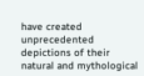have created unprecedented depictions of their natural and mythological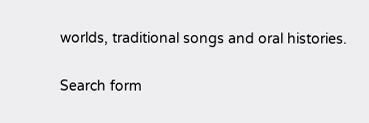worlds, traditional songs and oral histories.

Search form